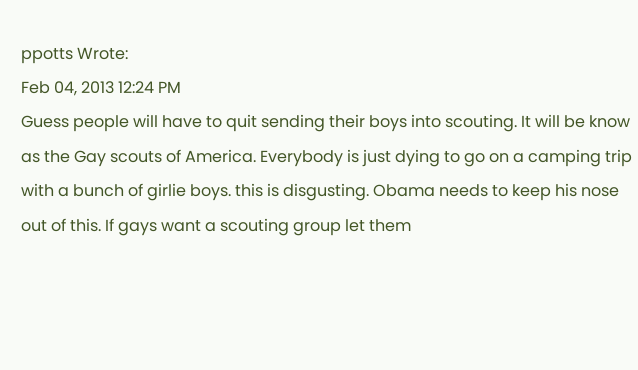ppotts Wrote:
Feb 04, 2013 12:24 PM
Guess people will have to quit sending their boys into scouting. It will be know as the Gay scouts of America. Everybody is just dying to go on a camping trip with a bunch of girlie boys. this is disgusting. Obama needs to keep his nose out of this. If gays want a scouting group let them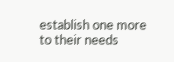establish one more to their needs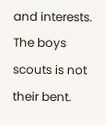and interests. The boys scouts is not their bent.